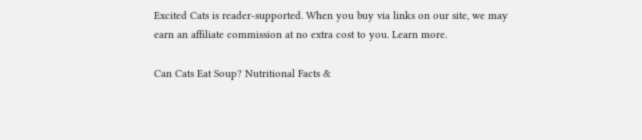Excited Cats is reader-supported. When you buy via links on our site, we may earn an affiliate commission at no extra cost to you. Learn more.

Can Cats Eat Soup? Nutritional Facts &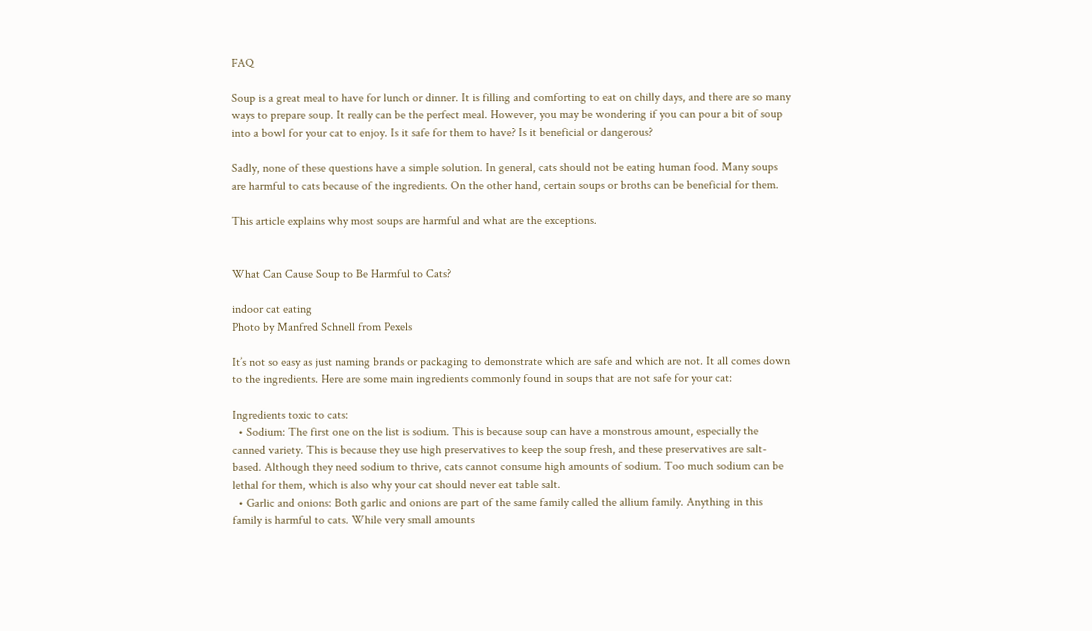FAQ

Soup is a great meal to have for lunch or dinner. It is filling and comforting to eat on chilly days, and there are so many ways to prepare soup. It really can be the perfect meal. However, you may be wondering if you can pour a bit of soup into a bowl for your cat to enjoy. Is it safe for them to have? Is it beneficial or dangerous?

Sadly, none of these questions have a simple solution. In general, cats should not be eating human food. Many soups are harmful to cats because of the ingredients. On the other hand, certain soups or broths can be beneficial for them.

This article explains why most soups are harmful and what are the exceptions.


What Can Cause Soup to Be Harmful to Cats?

indoor cat eating
Photo by Manfred Schnell from Pexels

It’s not so easy as just naming brands or packaging to demonstrate which are safe and which are not. It all comes down to the ingredients. Here are some main ingredients commonly found in soups that are not safe for your cat:

Ingredients toxic to cats:
  • Sodium: The first one on the list is sodium. This is because soup can have a monstrous amount, especially the canned variety. This is because they use high preservatives to keep the soup fresh, and these preservatives are salt-based. Although they need sodium to thrive, cats cannot consume high amounts of sodium. Too much sodium can be lethal for them, which is also why your cat should never eat table salt.
  • Garlic and onions: Both garlic and onions are part of the same family called the allium family. Anything in this family is harmful to cats. While very small amounts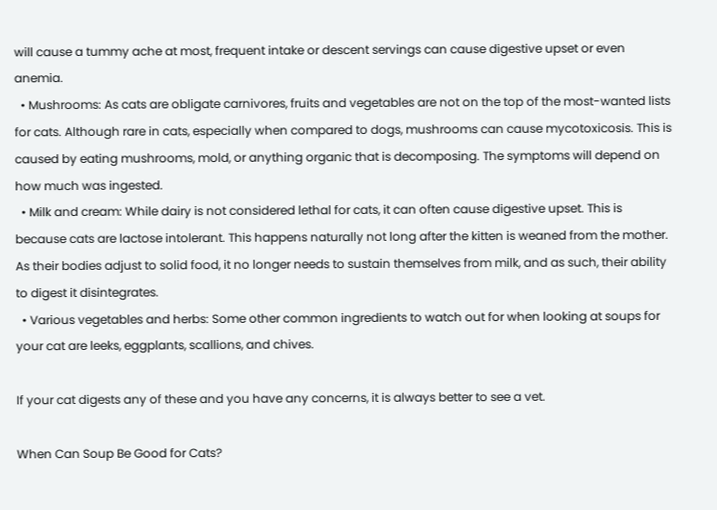will cause a tummy ache at most, frequent intake or descent servings can cause digestive upset or even anemia.
  • Mushrooms: As cats are obligate carnivores, fruits and vegetables are not on the top of the most-wanted lists for cats. Although rare in cats, especially when compared to dogs, mushrooms can cause mycotoxicosis. This is caused by eating mushrooms, mold, or anything organic that is decomposing. The symptoms will depend on how much was ingested.
  • Milk and cream: While dairy is not considered lethal for cats, it can often cause digestive upset. This is because cats are lactose intolerant. This happens naturally not long after the kitten is weaned from the mother. As their bodies adjust to solid food, it no longer needs to sustain themselves from milk, and as such, their ability to digest it disintegrates.
  • Various vegetables and herbs: Some other common ingredients to watch out for when looking at soups for your cat are leeks, eggplants, scallions, and chives.

If your cat digests any of these and you have any concerns, it is always better to see a vet.

When Can Soup Be Good for Cats?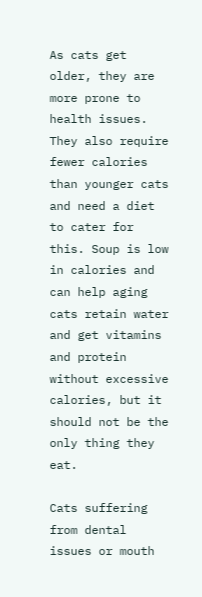As cats get older, they are more prone to health issues. They also require fewer calories than younger cats and need a diet to cater for this. Soup is low in calories and can help aging cats retain water and get vitamins and protein without excessive calories, but it should not be the only thing they eat.

Cats suffering from dental issues or mouth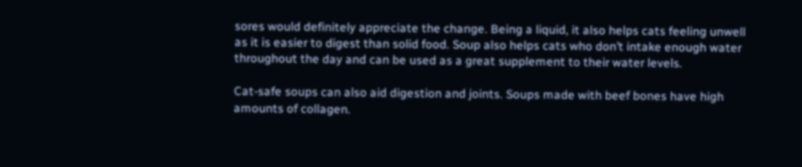sores would definitely appreciate the change. Being a liquid, it also helps cats feeling unwell as it is easier to digest than solid food. Soup also helps cats who don’t intake enough water throughout the day and can be used as a great supplement to their water levels.

Cat-safe soups can also aid digestion and joints. Soups made with beef bones have high amounts of collagen.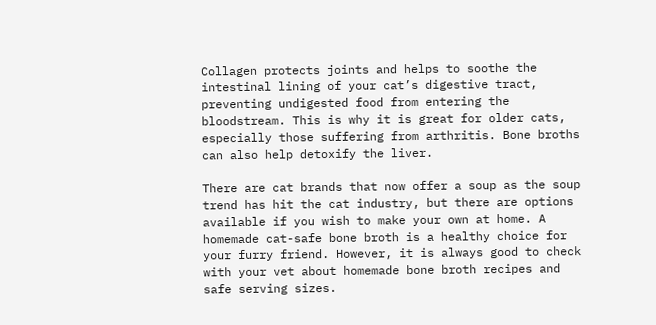Collagen protects joints and helps to soothe the intestinal lining of your cat’s digestive tract, preventing undigested food from entering the bloodstream. This is why it is great for older cats, especially those suffering from arthritis. Bone broths can also help detoxify the liver.

There are cat brands that now offer a soup as the soup trend has hit the cat industry, but there are options available if you wish to make your own at home. A homemade cat-safe bone broth is a healthy choice for your furry friend. However, it is always good to check with your vet about homemade bone broth recipes and safe serving sizes.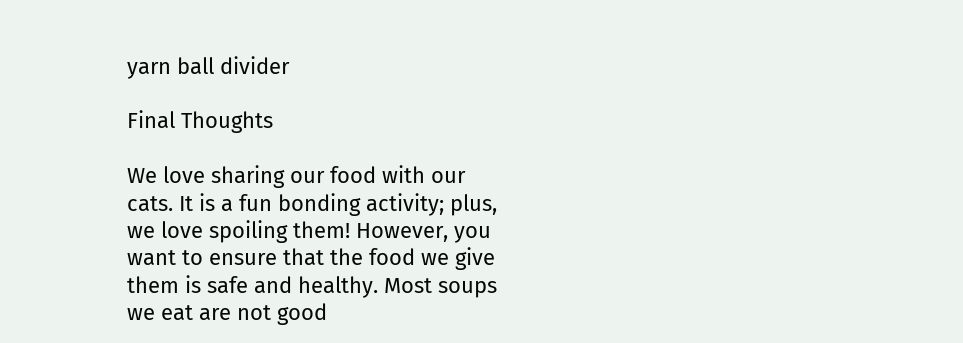yarn ball divider

Final Thoughts

We love sharing our food with our cats. It is a fun bonding activity; plus, we love spoiling them! However, you want to ensure that the food we give them is safe and healthy. Most soups we eat are not good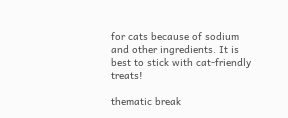for cats because of sodium and other ingredients. It is best to stick with cat-friendly treats!

thematic break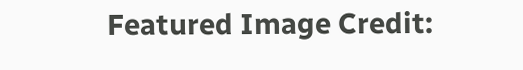Featured Image Credit: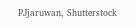PJjaruwan, Shutterstock